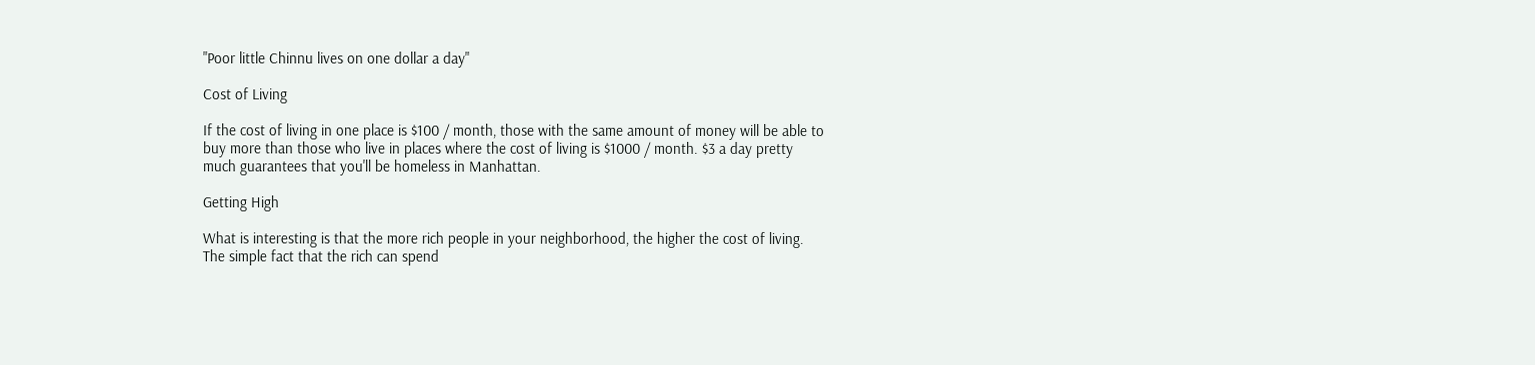"Poor little Chinnu lives on one dollar a day"

Cost of Living

If the cost of living in one place is $100 / month, those with the same amount of money will be able to buy more than those who live in places where the cost of living is $1000 / month. $3 a day pretty much guarantees that you'll be homeless in Manhattan.

Getting High

What is interesting is that the more rich people in your neighborhood, the higher the cost of living. The simple fact that the rich can spend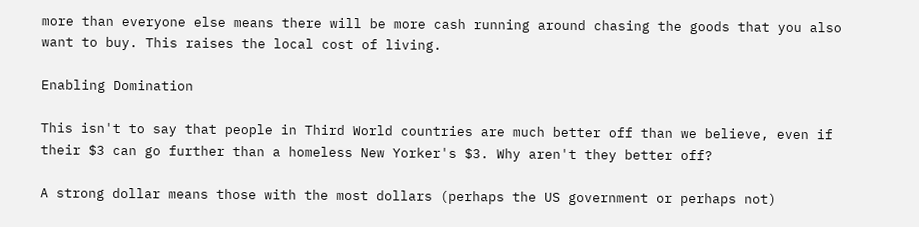more than everyone else means there will be more cash running around chasing the goods that you also want to buy. This raises the local cost of living.

Enabling Domination

This isn't to say that people in Third World countries are much better off than we believe, even if their $3 can go further than a homeless New Yorker's $3. Why aren't they better off?

A strong dollar means those with the most dollars (perhaps the US government or perhaps not)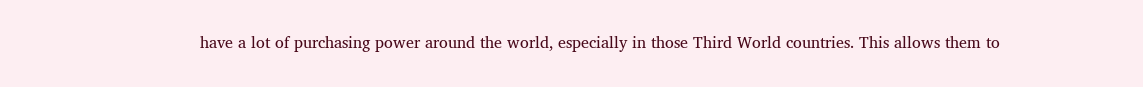have a lot of purchasing power around the world, especially in those Third World countries. This allows them to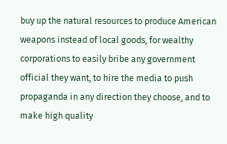buy up the natural resources to produce American weapons instead of local goods, for wealthy corporations to easily bribe any government official they want, to hire the media to push propaganda in any direction they choose, and to make high quality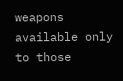weapons available only to those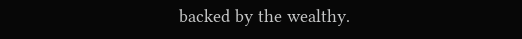backed by the wealthy.